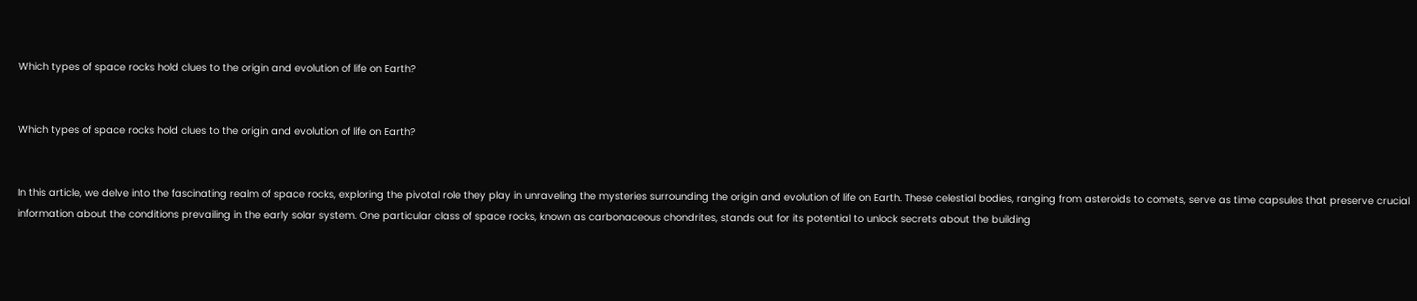Which types of space rocks hold clues to the origin and evolution of life on Earth?


Which types of space rocks hold clues to the origin and evolution of life on Earth?


In this article, we delve into the fascinating realm of space rocks, exploring the pivotal role they play in unraveling the mysteries surrounding the origin and evolution of life on Earth. These celestial bodies, ranging from asteroids to comets, serve as time capsules that preserve crucial information about the conditions prevailing in the early solar system. One particular class of space rocks, known as carbonaceous chondrites, stands out for its potential to unlock secrets about the building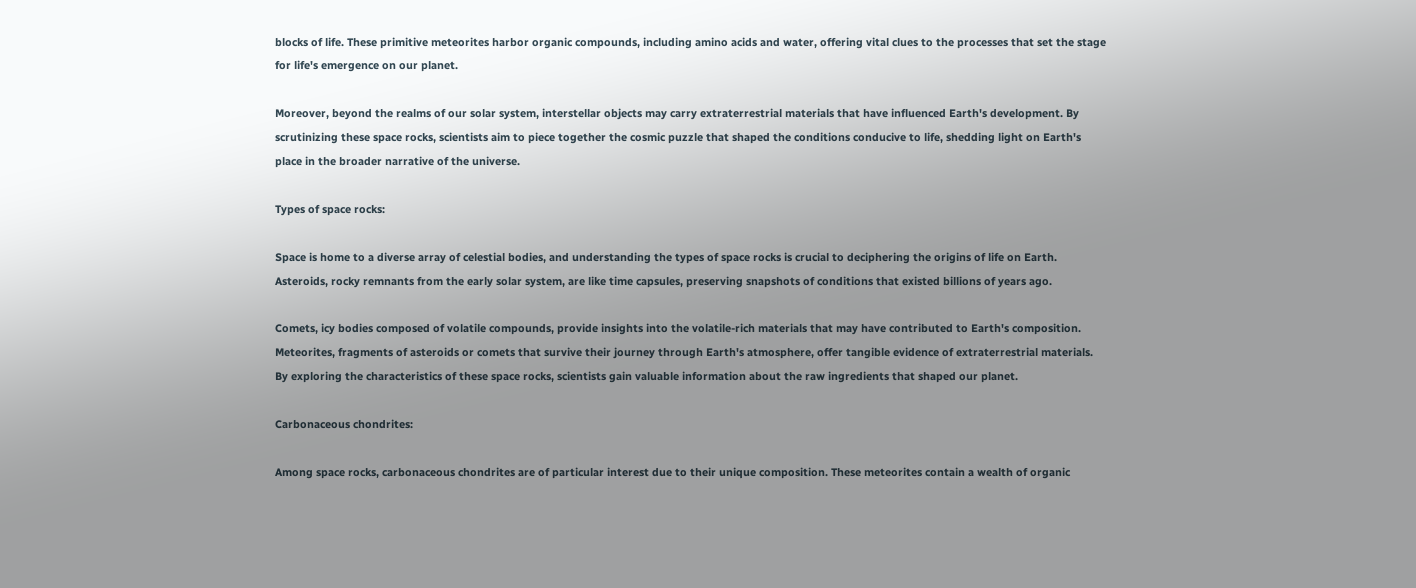blocks of life. These primitive meteorites harbor organic compounds, including amino acids and water, offering vital clues to the processes that set the stage for life's emergence on our planet.

Moreover, beyond the realms of our solar system, interstellar objects may carry extraterrestrial materials that have influenced Earth's development. By scrutinizing these space rocks, scientists aim to piece together the cosmic puzzle that shaped the conditions conducive to life, shedding light on Earth's place in the broader narrative of the universe.

Types of space rocks:

Space is home to a diverse array of celestial bodies, and understanding the types of space rocks is crucial to deciphering the origins of life on Earth. Asteroids, rocky remnants from the early solar system, are like time capsules, preserving snapshots of conditions that existed billions of years ago.

Comets, icy bodies composed of volatile compounds, provide insights into the volatile-rich materials that may have contributed to Earth's composition. Meteorites, fragments of asteroids or comets that survive their journey through Earth's atmosphere, offer tangible evidence of extraterrestrial materials. By exploring the characteristics of these space rocks, scientists gain valuable information about the raw ingredients that shaped our planet.

Carbonaceous chondrites:

Among space rocks, carbonaceous chondrites are of particular interest due to their unique composition. These meteorites contain a wealth of organic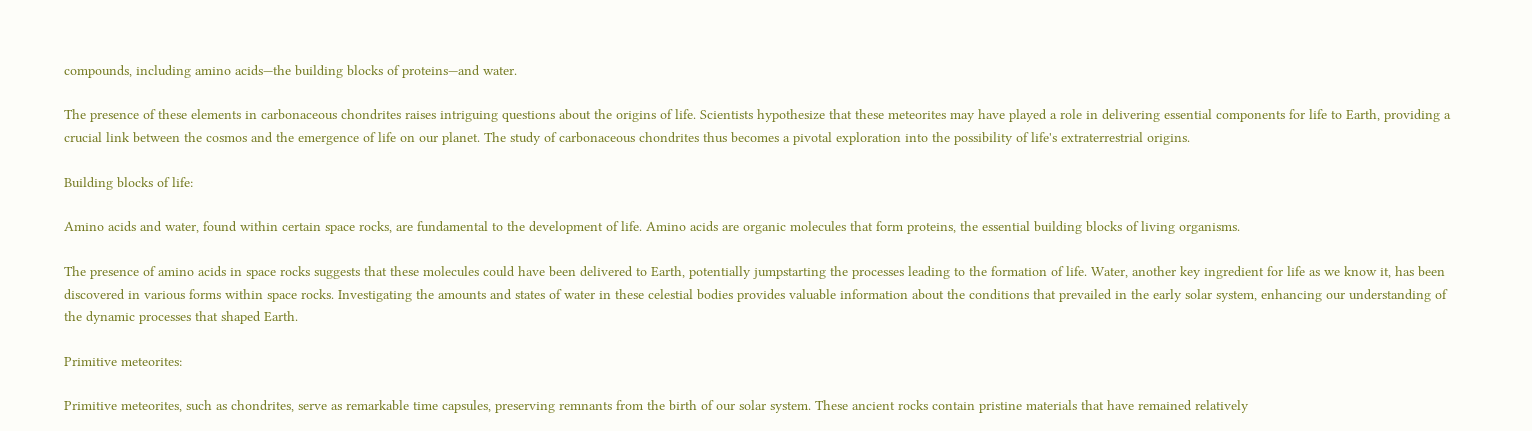compounds, including amino acids—the building blocks of proteins—and water.

The presence of these elements in carbonaceous chondrites raises intriguing questions about the origins of life. Scientists hypothesize that these meteorites may have played a role in delivering essential components for life to Earth, providing a crucial link between the cosmos and the emergence of life on our planet. The study of carbonaceous chondrites thus becomes a pivotal exploration into the possibility of life's extraterrestrial origins.

Building blocks of life:

Amino acids and water, found within certain space rocks, are fundamental to the development of life. Amino acids are organic molecules that form proteins, the essential building blocks of living organisms.

The presence of amino acids in space rocks suggests that these molecules could have been delivered to Earth, potentially jumpstarting the processes leading to the formation of life. Water, another key ingredient for life as we know it, has been discovered in various forms within space rocks. Investigating the amounts and states of water in these celestial bodies provides valuable information about the conditions that prevailed in the early solar system, enhancing our understanding of the dynamic processes that shaped Earth.

Primitive meteorites:

Primitive meteorites, such as chondrites, serve as remarkable time capsules, preserving remnants from the birth of our solar system. These ancient rocks contain pristine materials that have remained relatively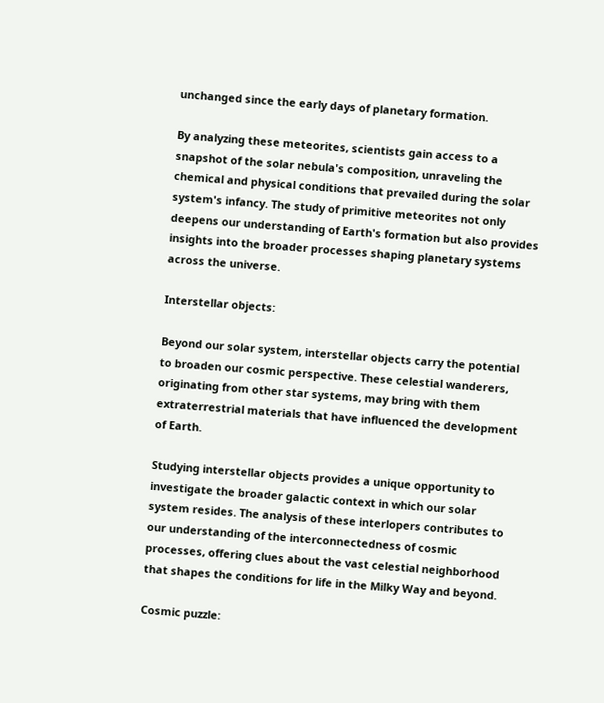unchanged since the early days of planetary formation.

By analyzing these meteorites, scientists gain access to a snapshot of the solar nebula's composition, unraveling the chemical and physical conditions that prevailed during the solar system's infancy. The study of primitive meteorites not only deepens our understanding of Earth's formation but also provides insights into the broader processes shaping planetary systems across the universe.

Interstellar objects:

Beyond our solar system, interstellar objects carry the potential to broaden our cosmic perspective. These celestial wanderers, originating from other star systems, may bring with them extraterrestrial materials that have influenced the development of Earth.

Studying interstellar objects provides a unique opportunity to investigate the broader galactic context in which our solar system resides. The analysis of these interlopers contributes to our understanding of the interconnectedness of cosmic processes, offering clues about the vast celestial neighborhood that shapes the conditions for life in the Milky Way and beyond.

Cosmic puzzle: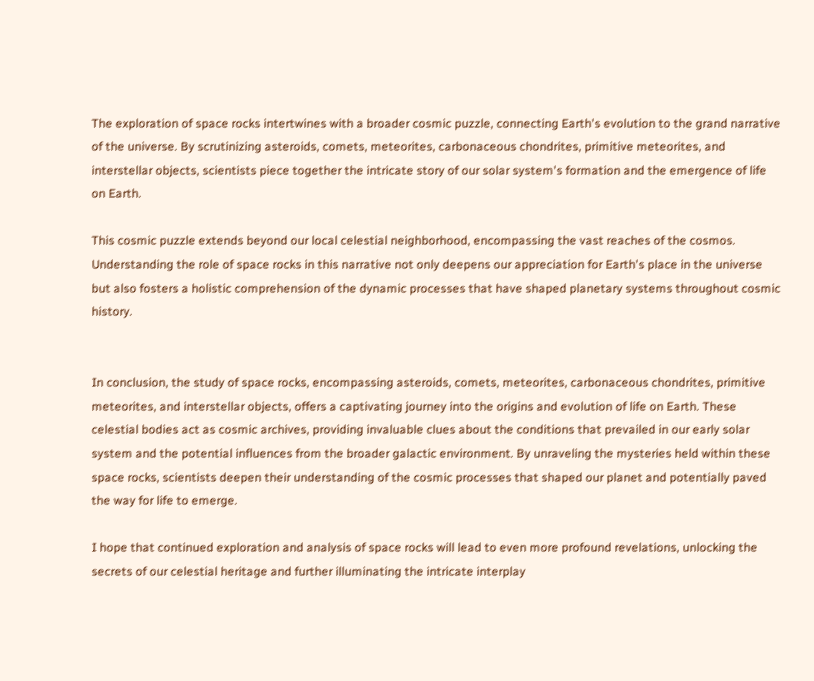The exploration of space rocks intertwines with a broader cosmic puzzle, connecting Earth's evolution to the grand narrative of the universe. By scrutinizing asteroids, comets, meteorites, carbonaceous chondrites, primitive meteorites, and interstellar objects, scientists piece together the intricate story of our solar system's formation and the emergence of life on Earth.

This cosmic puzzle extends beyond our local celestial neighborhood, encompassing the vast reaches of the cosmos. Understanding the role of space rocks in this narrative not only deepens our appreciation for Earth's place in the universe but also fosters a holistic comprehension of the dynamic processes that have shaped planetary systems throughout cosmic history.


In conclusion, the study of space rocks, encompassing asteroids, comets, meteorites, carbonaceous chondrites, primitive meteorites, and interstellar objects, offers a captivating journey into the origins and evolution of life on Earth. These celestial bodies act as cosmic archives, providing invaluable clues about the conditions that prevailed in our early solar system and the potential influences from the broader galactic environment. By unraveling the mysteries held within these space rocks, scientists deepen their understanding of the cosmic processes that shaped our planet and potentially paved the way for life to emerge.

I hope that continued exploration and analysis of space rocks will lead to even more profound revelations, unlocking the secrets of our celestial heritage and further illuminating the intricate interplay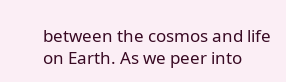between the cosmos and life on Earth. As we peer into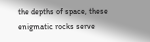the depths of space, these enigmatic rocks serve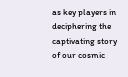as key players in deciphering the captivating story of our cosmic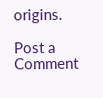origins.

Post a Comment